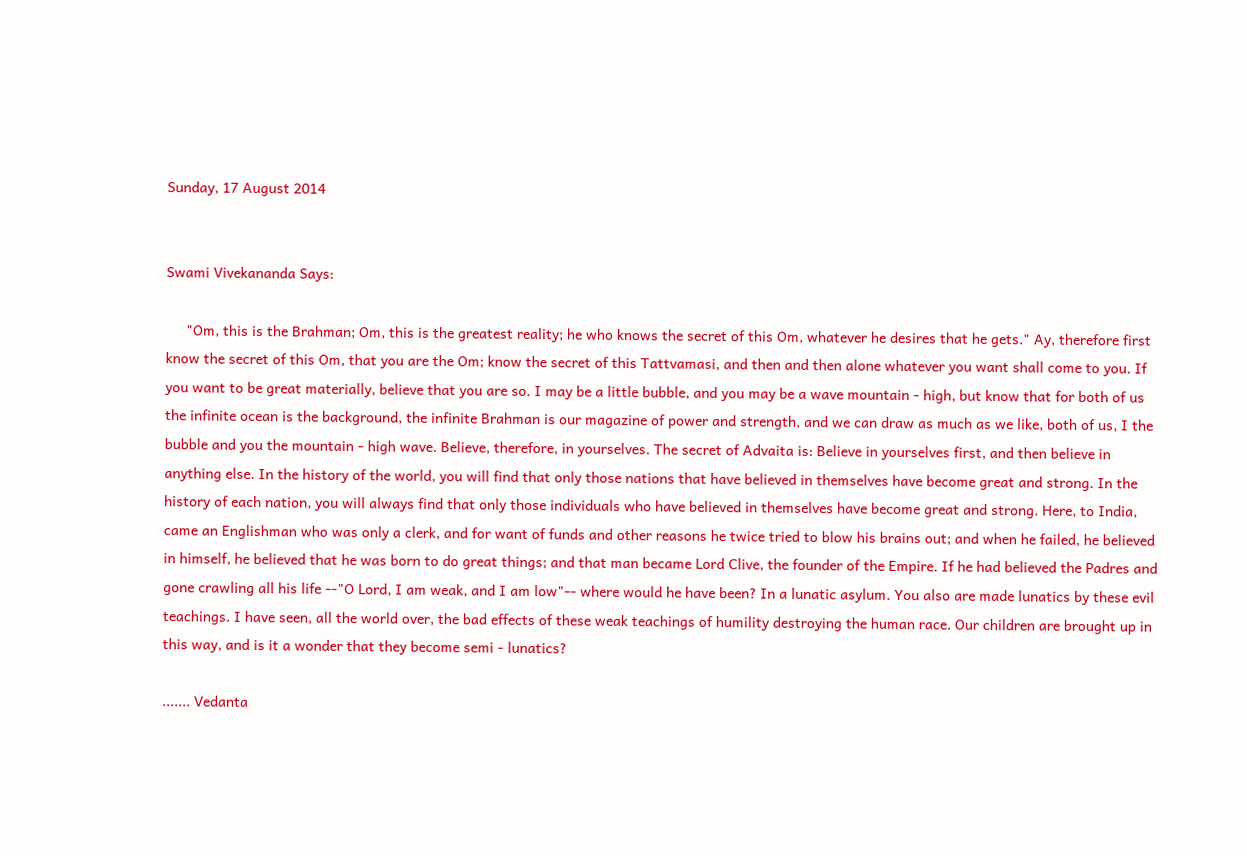Sunday, 17 August 2014


Swami Vivekananda Says:

     "Om, this is the Brahman; Om, this is the greatest reality; he who knows the secret of this Om, whatever he desires that he gets." Ay, therefore first know the secret of this Om, that you are the Om; know the secret of this Tattvamasi, and then and then alone whatever you want shall come to you. If you want to be great materially, believe that you are so. I may be a little bubble, and you may be a wave mountain - high, but know that for both of us the infinite ocean is the background, the infinite Brahman is our magazine of power and strength, and we can draw as much as we like, both of us, I the bubble and you the mountain - high wave. Believe, therefore, in yourselves. The secret of Advaita is: Believe in yourselves first, and then believe in anything else. In the history of the world, you will find that only those nations that have believed in themselves have become great and strong. In the history of each nation, you will always find that only those individuals who have believed in themselves have become great and strong. Here, to India, came an Englishman who was only a clerk, and for want of funds and other reasons he twice tried to blow his brains out; and when he failed, he believed in himself, he believed that he was born to do great things; and that man became Lord Clive, the founder of the Empire. If he had believed the Padres and gone crawling all his life --"O Lord, I am weak, and I am low"-- where would he have been? In a lunatic asylum. You also are made lunatics by these evil teachings. I have seen, all the world over, the bad effects of these weak teachings of humility destroying the human race. Our children are brought up in this way, and is it a wonder that they become semi - lunatics?

....... Vedanta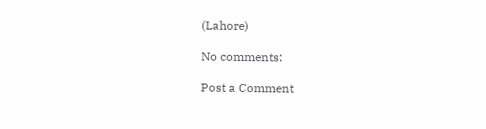(Lahore)

No comments:

Post a Comment